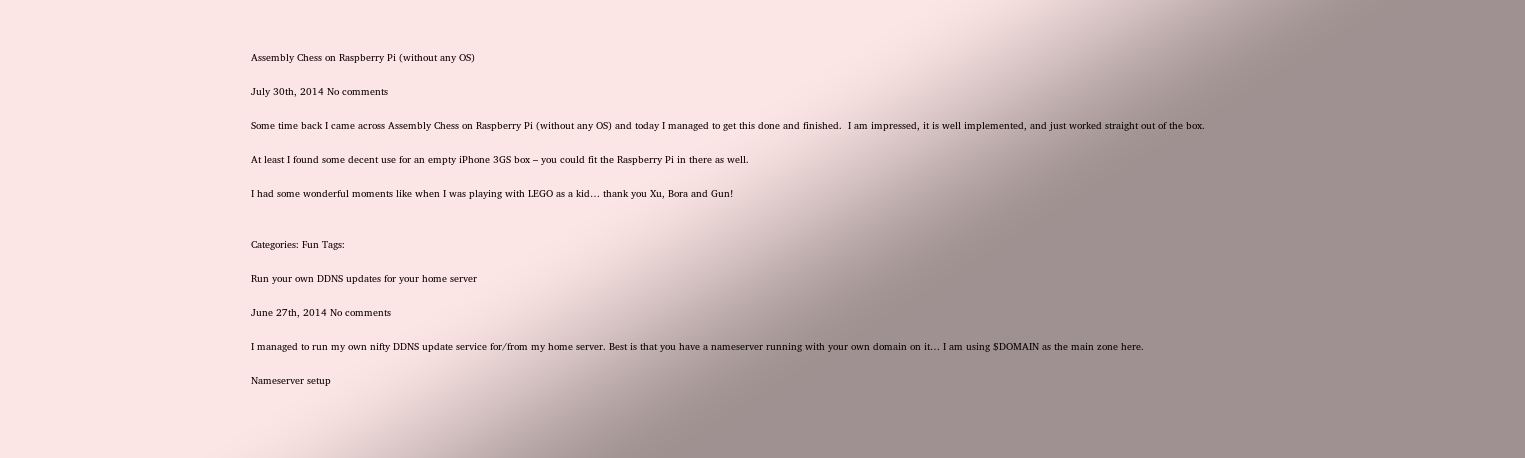Assembly Chess on Raspberry Pi (without any OS)

July 30th, 2014 No comments

Some time back I came across Assembly Chess on Raspberry Pi (without any OS) and today I managed to get this done and finished.  I am impressed, it is well implemented, and just worked straight out of the box.

At least I found some decent use for an empty iPhone 3GS box – you could fit the Raspberry Pi in there as well.

I had some wonderful moments like when I was playing with LEGO as a kid… thank you Xu, Bora and Gun!


Categories: Fun Tags:

Run your own DDNS updates for your home server

June 27th, 2014 No comments

I managed to run my own nifty DDNS update service for/from my home server. Best is that you have a nameserver running with your own domain on it… I am using $DOMAIN as the main zone here.

Nameserver setup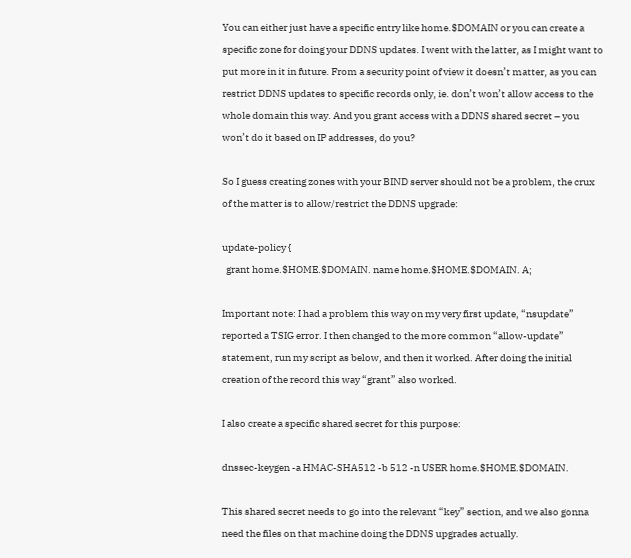You can either just have a specific entry like home.$DOMAIN or you can create a specific zone for doing your DDNS updates. I went with the latter, as I might want to put more in it in future. From a security point of view it doesn’t matter, as you can restrict DDNS updates to specific records only, ie. don’t won’t allow access to the whole domain this way. And you grant access with a DDNS shared secret – you won’t do it based on IP addresses, do you?

So I guess creating zones with your BIND server should not be a problem, the crux of the matter is to allow/restrict the DDNS upgrade:

update-policy {
  grant home.$HOME.$DOMAIN. name home.$HOME.$DOMAIN. A;

Important note: I had a problem this way on my very first update, “nsupdate” reported a TSIG error. I then changed to the more common “allow-update” statement, run my script as below, and then it worked. After doing the initial creation of the record this way “grant” also worked.

I also create a specific shared secret for this purpose:

dnssec-keygen -a HMAC-SHA512 -b 512 -n USER home.$HOME.$DOMAIN.

This shared secret needs to go into the relevant “key” section, and we also gonna need the files on that machine doing the DDNS upgrades actually.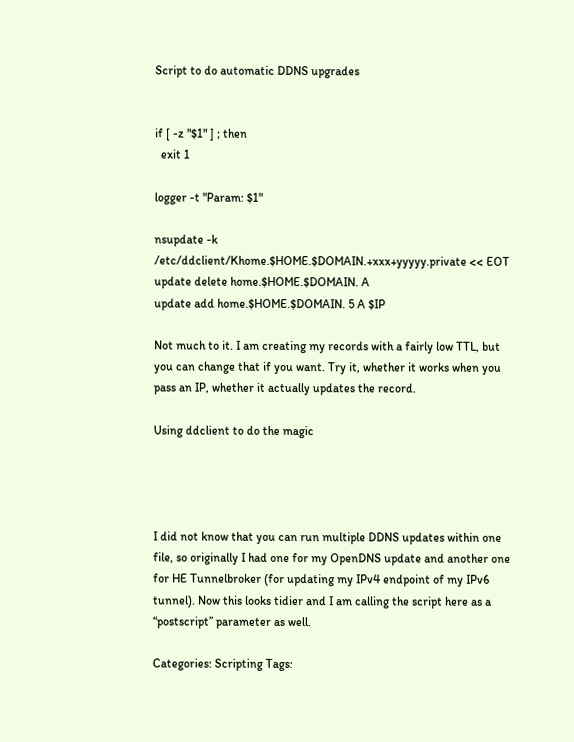Script to do automatic DDNS upgrades


if [ -z "$1" ] ; then
  exit 1

logger -t "Param: $1"

nsupdate -k /etc/ddclient/Khome.$HOME.$DOMAIN.+xxx+yyyyy.private << EOT
update delete home.$HOME.$DOMAIN. A
update add home.$HOME.$DOMAIN. 5 A $IP

Not much to it. I am creating my records with a fairly low TTL, but you can change that if you want. Try it, whether it works when you pass an IP, whether it actually updates the record.

Using ddclient to do the magic




I did not know that you can run multiple DDNS updates within one file, so originally I had one for my OpenDNS update and another one for HE Tunnelbroker (for updating my IPv4 endpoint of my IPv6 tunnel). Now this looks tidier and I am calling the script here as a “postscript” parameter as well.

Categories: Scripting Tags: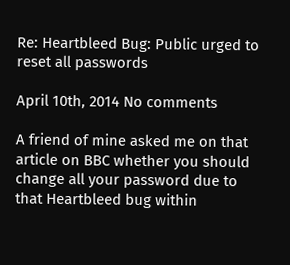Re: Heartbleed Bug: Public urged to reset all passwords

April 10th, 2014 No comments

A friend of mine asked me on that article on BBC whether you should change all your password due to that Heartbleed bug within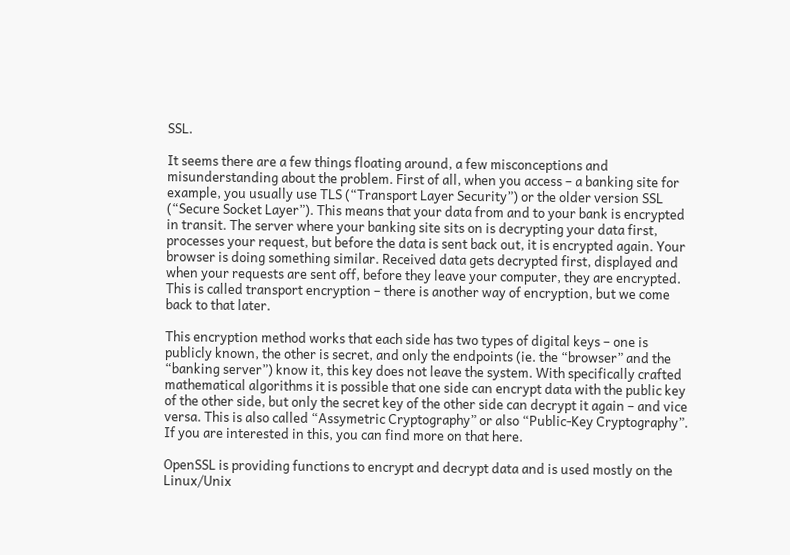SSL.

It seems there are a few things floating around, a few misconceptions and misunderstanding about the problem. First of all, when you access – a banking site for example, you usually use TLS (“Transport Layer Security”) or the older version SSL (“Secure Socket Layer”). This means that your data from and to your bank is encrypted in transit. The server where your banking site sits on is decrypting your data first, processes your request, but before the data is sent back out, it is encrypted again. Your browser is doing something similar. Received data gets decrypted first, displayed and when your requests are sent off, before they leave your computer, they are encrypted. This is called transport encryption – there is another way of encryption, but we come back to that later.

This encryption method works that each side has two types of digital keys – one is publicly known, the other is secret, and only the endpoints (ie. the “browser” and the “banking server”) know it, this key does not leave the system. With specifically crafted mathematical algorithms it is possible that one side can encrypt data with the public key of the other side, but only the secret key of the other side can decrypt it again – and vice versa. This is also called “Assymetric Cryptography” or also “Public-Key Cryptography”. If you are interested in this, you can find more on that here.

OpenSSL is providing functions to encrypt and decrypt data and is used mostly on the Linux/Unix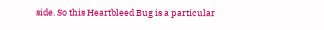side. So this Heartbleed Bug is a particular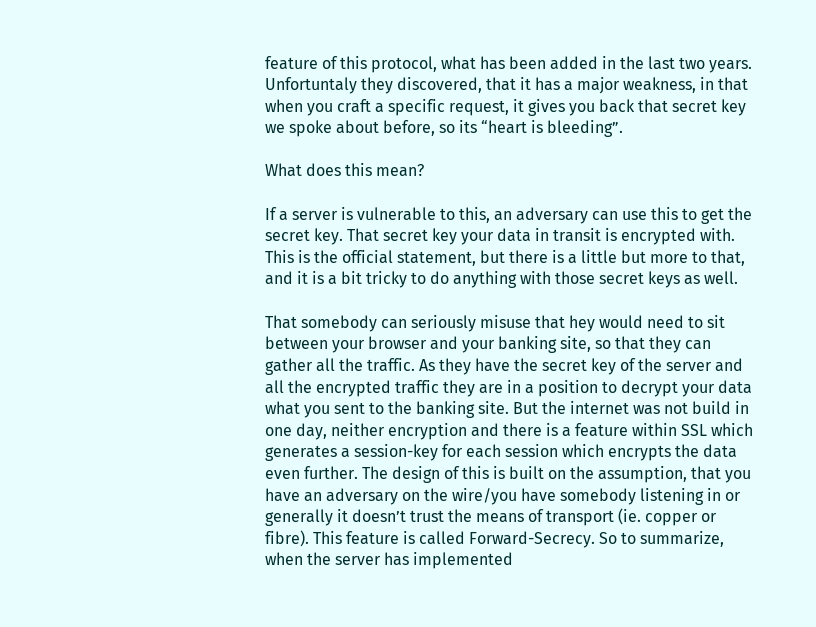feature of this protocol, what has been added in the last two years. Unfortuntaly they discovered, that it has a major weakness, in that when you craft a specific request, it gives you back that secret key we spoke about before, so its “heart is bleeding”.

What does this mean?

If a server is vulnerable to this, an adversary can use this to get the secret key. That secret key your data in transit is encrypted with. This is the official statement, but there is a little but more to that, and it is a bit tricky to do anything with those secret keys as well.

That somebody can seriously misuse that hey would need to sit between your browser and your banking site, so that they can gather all the traffic. As they have the secret key of the server and all the encrypted traffic they are in a position to decrypt your data what you sent to the banking site. But the internet was not build in one day, neither encryption and there is a feature within SSL which generates a session-key for each session which encrypts the data even further. The design of this is built on the assumption, that you have an adversary on the wire/you have somebody listening in or generally it doesn’t trust the means of transport (ie. copper or fibre). This feature is called Forward-Secrecy. So to summarize, when the server has implemented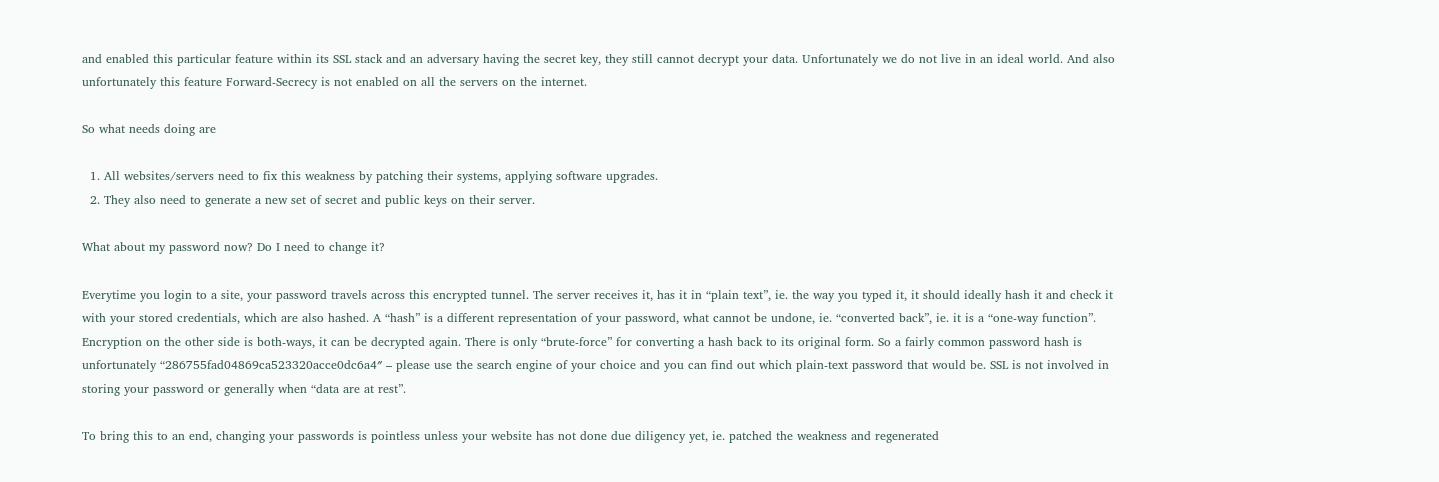and enabled this particular feature within its SSL stack and an adversary having the secret key, they still cannot decrypt your data. Unfortunately we do not live in an ideal world. And also unfortunately this feature Forward-Secrecy is not enabled on all the servers on the internet.

So what needs doing are

  1. All websites/servers need to fix this weakness by patching their systems, applying software upgrades.
  2. They also need to generate a new set of secret and public keys on their server.

What about my password now? Do I need to change it?

Everytime you login to a site, your password travels across this encrypted tunnel. The server receives it, has it in “plain text”, ie. the way you typed it, it should ideally hash it and check it with your stored credentials, which are also hashed. A “hash” is a different representation of your password, what cannot be undone, ie. “converted back”, ie. it is a “one-way function”. Encryption on the other side is both-ways, it can be decrypted again. There is only “brute-force” for converting a hash back to its original form. So a fairly common password hash is unfortunately “286755fad04869ca523320acce0dc6a4″ – please use the search engine of your choice and you can find out which plain-text password that would be. SSL is not involved in storing your password or generally when “data are at rest”.

To bring this to an end, changing your passwords is pointless unless your website has not done due diligency yet, ie. patched the weakness and regenerated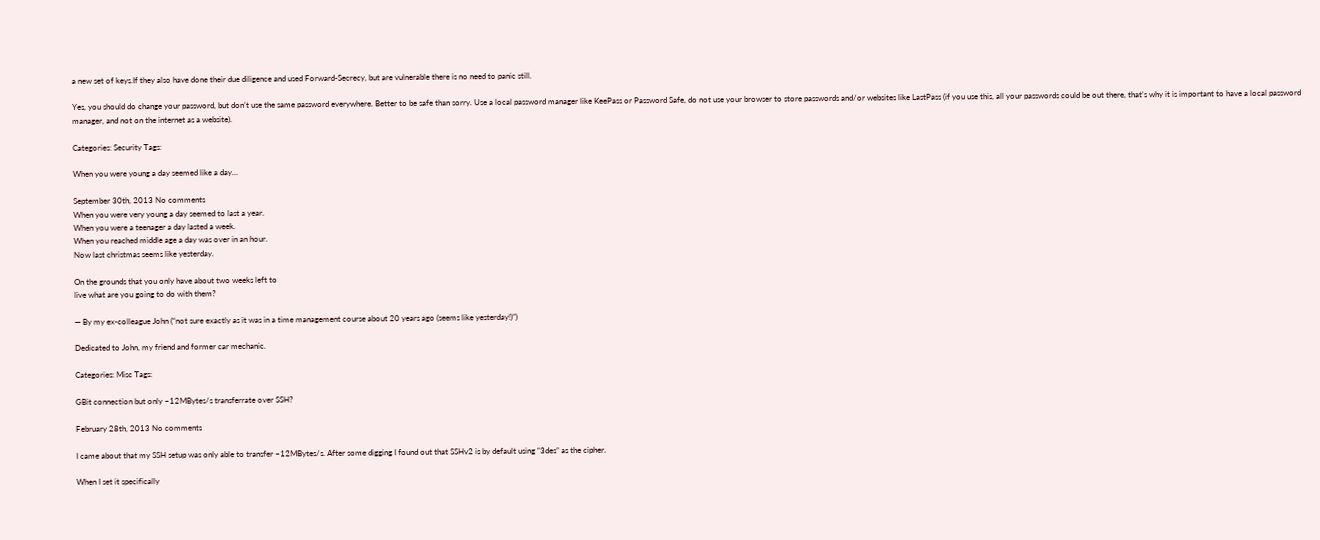a new set of keys.If they also have done their due diligence and used Forward-Secrecy, but are vulnerable there is no need to panic still.

Yes, you should do change your password, but don’t use the same password everywhere. Better to be safe than sorry. Use a local password manager like KeePass or Password Safe, do not use your browser to store passwords and/or websites like LastPass (if you use this, all your passwords could be out there, that’s why it is important to have a local password manager, and not on the internet as a website).

Categories: Security Tags:

When you were young a day seemed like a day…

September 30th, 2013 No comments
When you were very young a day seemed to last a year.
When you were a teenager a day lasted a week.
When you reached middle age a day was over in an hour.
Now last christmas seems like yesterday.

On the grounds that you only have about two weeks left to
live what are you going to do with them?

— By my ex-colleague John (“not sure exactly as it was in a time management course about 20 years ago (seems like yesterday!)”)

Dedicated to John, my friend and former car mechanic.

Categories: Misc Tags:

GBit connection but only ~12MBytes/s transferrate over SSH?

February 28th, 2013 No comments

I came about that my SSH setup was only able to transfer ~12MBytes/s. After some digging I found out that SSHv2 is by default using “3des” as the cipher.

When I set it specifically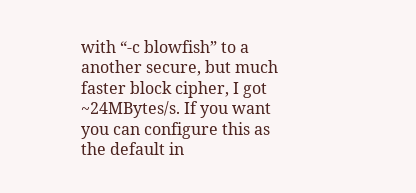with “-c blowfish” to a another secure, but much faster block cipher, I got ~24MBytes/s. If you want you can configure this as the default in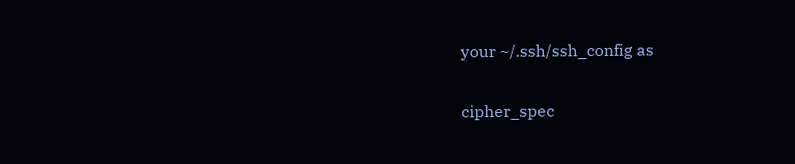your ~/.ssh/ssh_config as

cipher_spec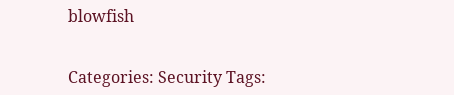blowfish


Categories: Security Tags: